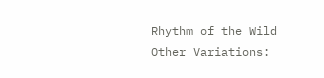Rhythm of the Wild
Other Variations: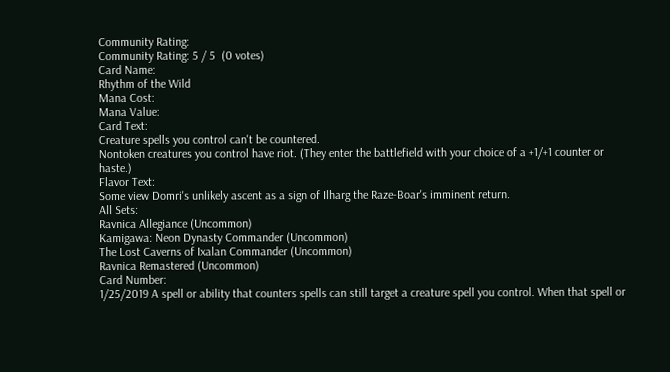Community Rating:
Community Rating: 5 / 5  (0 votes)
Card Name:
Rhythm of the Wild
Mana Cost:
Mana Value:
Card Text:
Creature spells you control can't be countered.
Nontoken creatures you control have riot. (They enter the battlefield with your choice of a +1/+1 counter or haste.)
Flavor Text:
Some view Domri's unlikely ascent as a sign of Ilharg the Raze-Boar's imminent return.
All Sets:
Ravnica Allegiance (Uncommon)
Kamigawa: Neon Dynasty Commander (Uncommon)
The Lost Caverns of Ixalan Commander (Uncommon)
Ravnica Remastered (Uncommon)
Card Number:
1/25/2019 A spell or ability that counters spells can still target a creature spell you control. When that spell or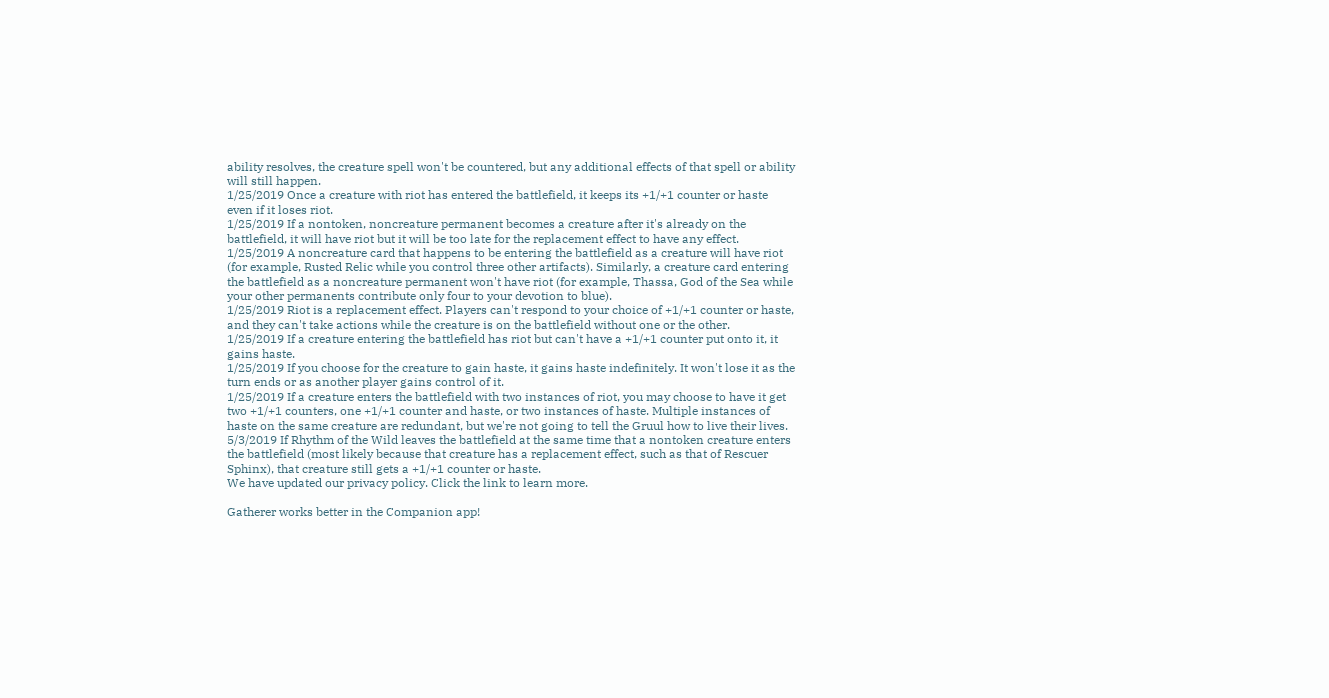ability resolves, the creature spell won't be countered, but any additional effects of that spell or ability will still happen.
1/25/2019 Once a creature with riot has entered the battlefield, it keeps its +1/+1 counter or haste even if it loses riot.
1/25/2019 If a nontoken, noncreature permanent becomes a creature after it's already on the battlefield, it will have riot but it will be too late for the replacement effect to have any effect.
1/25/2019 A noncreature card that happens to be entering the battlefield as a creature will have riot (for example, Rusted Relic while you control three other artifacts). Similarly, a creature card entering the battlefield as a noncreature permanent won't have riot (for example, Thassa, God of the Sea while your other permanents contribute only four to your devotion to blue).
1/25/2019 Riot is a replacement effect. Players can't respond to your choice of +1/+1 counter or haste, and they can't take actions while the creature is on the battlefield without one or the other.
1/25/2019 If a creature entering the battlefield has riot but can't have a +1/+1 counter put onto it, it gains haste.
1/25/2019 If you choose for the creature to gain haste, it gains haste indefinitely. It won't lose it as the turn ends or as another player gains control of it.
1/25/2019 If a creature enters the battlefield with two instances of riot, you may choose to have it get two +1/+1 counters, one +1/+1 counter and haste, or two instances of haste. Multiple instances of haste on the same creature are redundant, but we're not going to tell the Gruul how to live their lives.
5/3/2019 If Rhythm of the Wild leaves the battlefield at the same time that a nontoken creature enters the battlefield (most likely because that creature has a replacement effect, such as that of Rescuer Sphinx), that creature still gets a +1/+1 counter or haste.
We have updated our privacy policy. Click the link to learn more.

Gatherer works better in the Companion app!